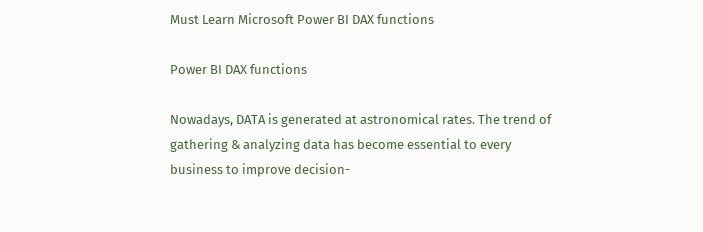Must Learn Microsoft Power BI DAX functions

Power BI DAX functions

Nowadays, DATA is generated at astronomical rates. The trend of gathering & analyzing data has become essential to every business to improve decision-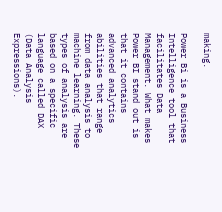making.

Power Bi is a Business Intelligence tool that facilitates Data Management. What makes Power BI stand out is that it contains advanced analytics abilities that range from data analysis to machine learning. These types of analysis are based on a specific language called DAX (Data Analysis Expressions).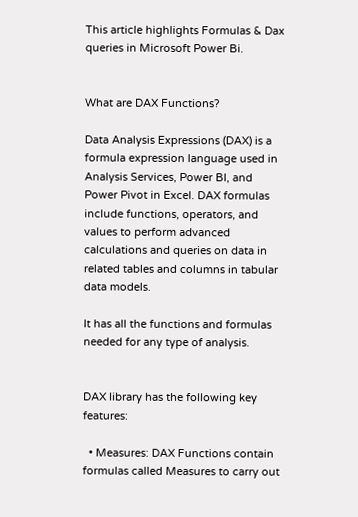This article highlights Formulas & Dax queries in Microsoft Power Bi.


What are DAX Functions?

Data Analysis Expressions (DAX) is a formula expression language used in Analysis Services, Power BI, and Power Pivot in Excel. DAX formulas include functions, operators, and values to perform advanced calculations and queries on data in related tables and columns in tabular data models.

It has all the functions and formulas needed for any type of analysis.


DAX library has the following key features:

  • Measures: DAX Functions contain formulas called Measures to carry out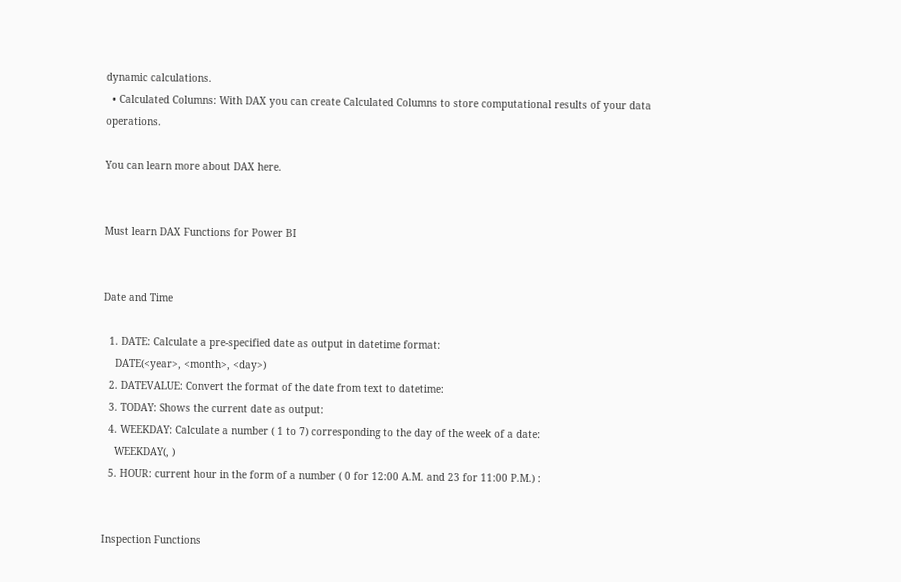dynamic calculations.
  • Calculated Columns: With DAX you can create Calculated Columns to store computational results of your data operations.

You can learn more about DAX here.


Must learn DAX Functions for Power BI


Date and Time

  1. DATE: Calculate a pre-specified date as output in datetime format:
    DATE(<year>, <month>, <day>)
  2. DATEVALUE: Convert the format of the date from text to datetime:
  3. TODAY: Shows the current date as output:
  4. WEEKDAY: Calculate a number ( 1 to 7) corresponding to the day of the week of a date:
    WEEKDAY(, )
  5. HOUR: current hour in the form of a number ( 0 for 12:00 A.M. and 23 for 11:00 P.M.) :


Inspection Functions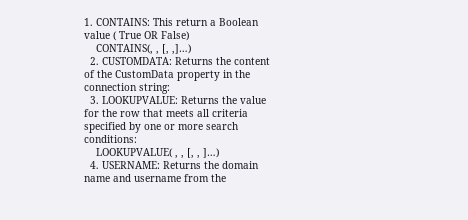1. CONTAINS: This return a Boolean value ( True OR False)
    CONTAINS(, , [, ,]…)
  2. CUSTOMDATA: Returns the content of the CustomData property in the connection string:
  3. LOOKUPVALUE: Returns the value for the row that meets all criteria specified by one or more search conditions:
    LOOKUPVALUE( , , [, , ]…)
  4. USERNAME: Returns the domain name and username from the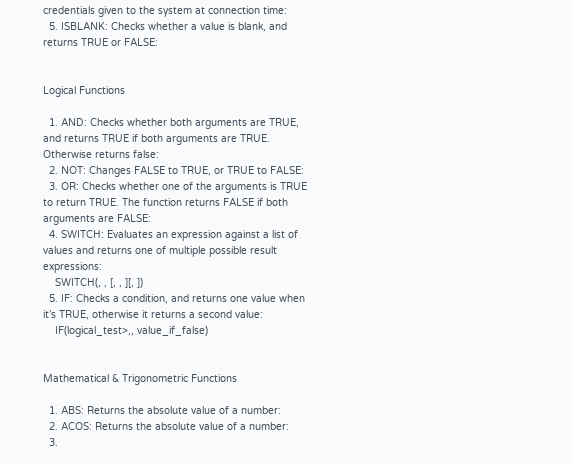credentials given to the system at connection time:
  5. ISBLANK: Checks whether a value is blank, and returns TRUE or FALSE:


Logical Functions

  1. AND: Checks whether both arguments are TRUE, and returns TRUE if both arguments are TRUE. Otherwise returns false:
  2. NOT: Changes FALSE to TRUE, or TRUE to FALSE:
  3. OR: Checks whether one of the arguments is TRUE to return TRUE. The function returns FALSE if both arguments are FALSE:
  4. SWITCH: Evaluates an expression against a list of values and returns one of multiple possible result expressions:
    SWITCH(, , [, , ][, ])
  5. IF: Checks a condition, and returns one value when it’s TRUE, otherwise it returns a second value:
    IF(logical_test>,, value_if_false)


Mathematical & Trigonometric Functions

  1. ABS: Returns the absolute value of a number:
  2. ACOS: Returns the absolute value of a number:
  3.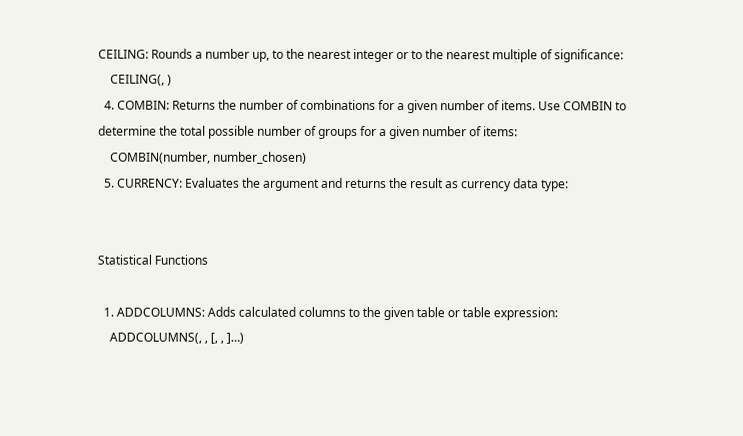CEILING: Rounds a number up, to the nearest integer or to the nearest multiple of significance:
    CEILING(, )
  4. COMBIN: Returns the number of combinations for a given number of items. Use COMBIN to determine the total possible number of groups for a given number of items:
    COMBIN(number, number_chosen)
  5. CURRENCY: Evaluates the argument and returns the result as currency data type:


Statistical Functions

  1. ADDCOLUMNS: Adds calculated columns to the given table or table expression:
    ADDCOLUMNS(, , [, , ]…)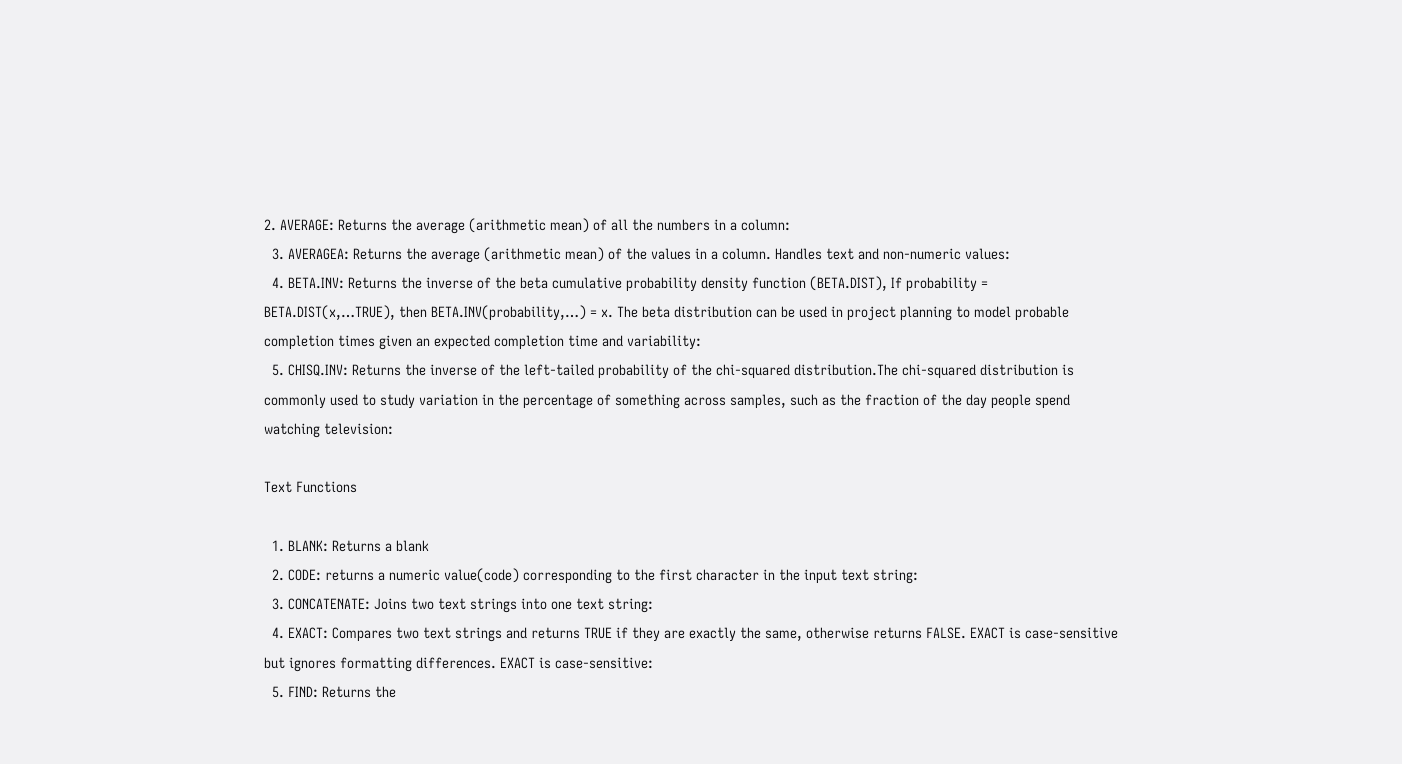2. AVERAGE: Returns the average (arithmetic mean) of all the numbers in a column:
  3. AVERAGEA: Returns the average (arithmetic mean) of the values in a column. Handles text and non-numeric values:
  4. BETA.INV: Returns the inverse of the beta cumulative probability density function (BETA.DIST), If probability = BETA.DIST(x,…TRUE), then BETA.INV(probability,…) = x. The beta distribution can be used in project planning to model probable completion times given an expected completion time and variability:
  5. CHISQ.INV: Returns the inverse of the left-tailed probability of the chi-squared distribution.The chi-squared distribution is commonly used to study variation in the percentage of something across samples, such as the fraction of the day people spend watching television:

Text Functions

  1. BLANK: Returns a blank
  2. CODE: returns a numeric value(code) corresponding to the first character in the input text string:
  3. CONCATENATE: Joins two text strings into one text string:
  4. EXACT: Compares two text strings and returns TRUE if they are exactly the same, otherwise returns FALSE. EXACT is case-sensitive but ignores formatting differences. EXACT is case-sensitive:
  5. FIND: Returns the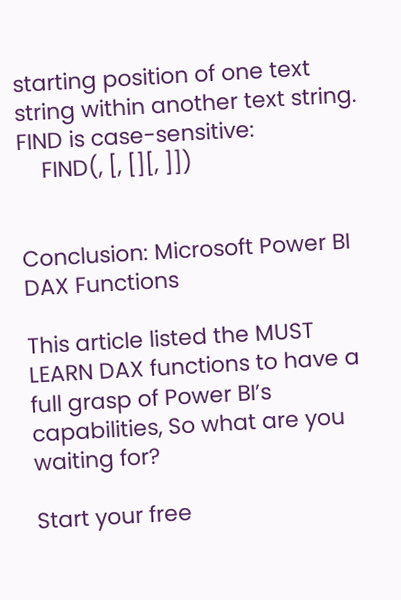starting position of one text string within another text string. FIND is case-sensitive:
    FIND(, [, [][, ]])


Conclusion: Microsoft Power BI DAX Functions

This article listed the MUST LEARN DAX functions to have a full grasp of Power BI’s capabilities, So what are you waiting for?

Start your free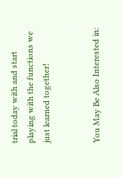trial today with and start playing with the functions we just learned together!


You May Be Also Interested in: